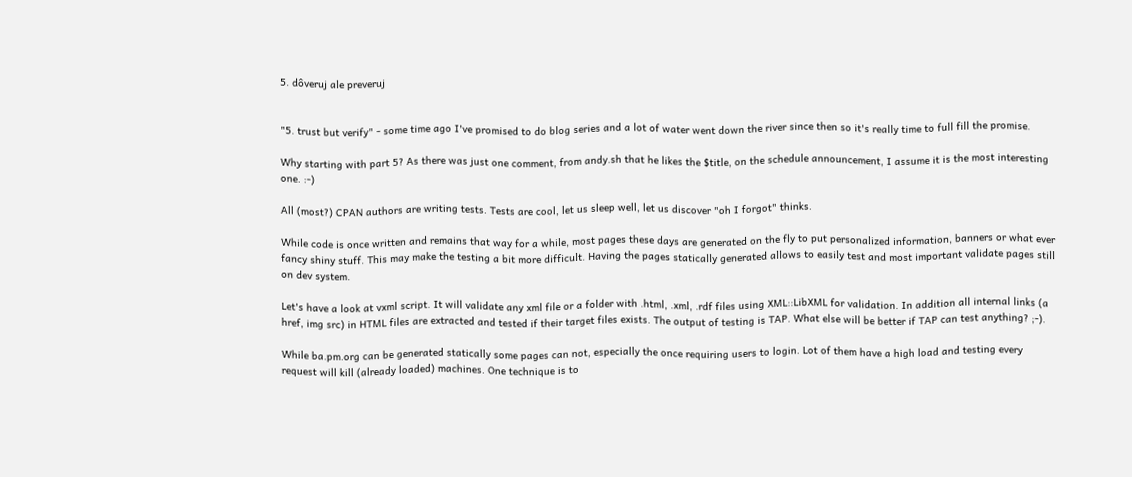5. dôveruj ale preveruj


"5. trust but verify" - some time ago I've promised to do blog series and a lot of water went down the river since then so it's really time to full fill the promise.

Why starting with part 5? As there was just one comment, from andy.sh that he likes the $title, on the schedule announcement, I assume it is the most interesting one. :-)

All (most?) CPAN authors are writing tests. Tests are cool, let us sleep well, let us discover "oh I forgot" thinks.

While code is once written and remains that way for a while, most pages these days are generated on the fly to put personalized information, banners or what ever fancy shiny stuff. This may make the testing a bit more difficult. Having the pages statically generated allows to easily test and most important validate pages still on dev system.

Let's have a look at vxml script. It will validate any xml file or a folder with .html, .xml, .rdf files using XML::LibXML for validation. In addition all internal links (a href, img src) in HTML files are extracted and tested if their target files exists. The output of testing is TAP. What else will be better if TAP can test anything? ;-).

While ba.pm.org can be generated statically some pages can not, especially the once requiring users to login. Lot of them have a high load and testing every request will kill (already loaded) machines. One technique is to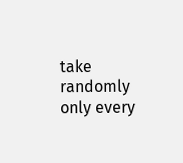take randomly only every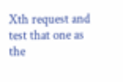Xth request and test that one as the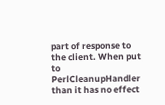part of response to the client. When put to PerlCleanupHandler than it has no effect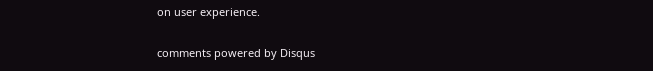on user experience.

comments powered by Disqus